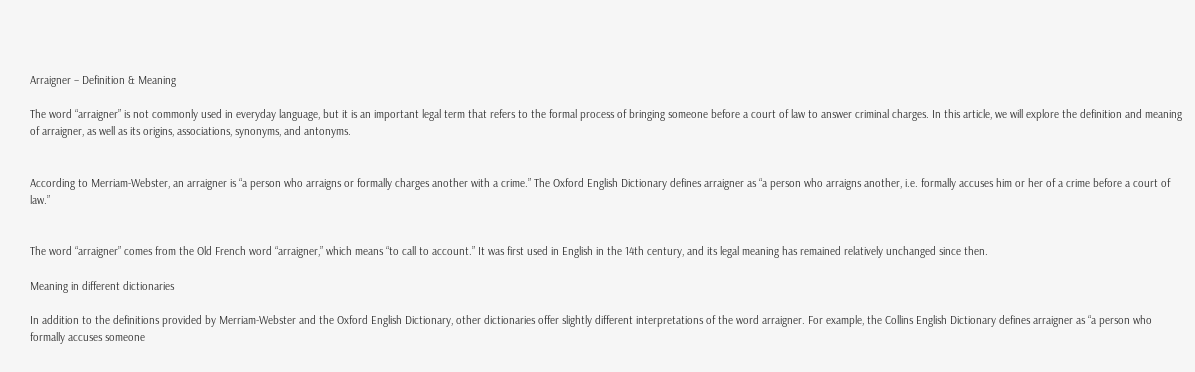Arraigner – Definition & Meaning

The word “arraigner” is not commonly used in everyday language, but it is an important legal term that refers to the formal process of bringing someone before a court of law to answer criminal charges. In this article, we will explore the definition and meaning of arraigner, as well as its origins, associations, synonyms, and antonyms.


According to Merriam-Webster, an arraigner is “a person who arraigns or formally charges another with a crime.” The Oxford English Dictionary defines arraigner as “a person who arraigns another, i.e. formally accuses him or her of a crime before a court of law.”


The word “arraigner” comes from the Old French word “arraigner,” which means “to call to account.” It was first used in English in the 14th century, and its legal meaning has remained relatively unchanged since then.

Meaning in different dictionaries

In addition to the definitions provided by Merriam-Webster and the Oxford English Dictionary, other dictionaries offer slightly different interpretations of the word arraigner. For example, the Collins English Dictionary defines arraigner as “a person who formally accuses someone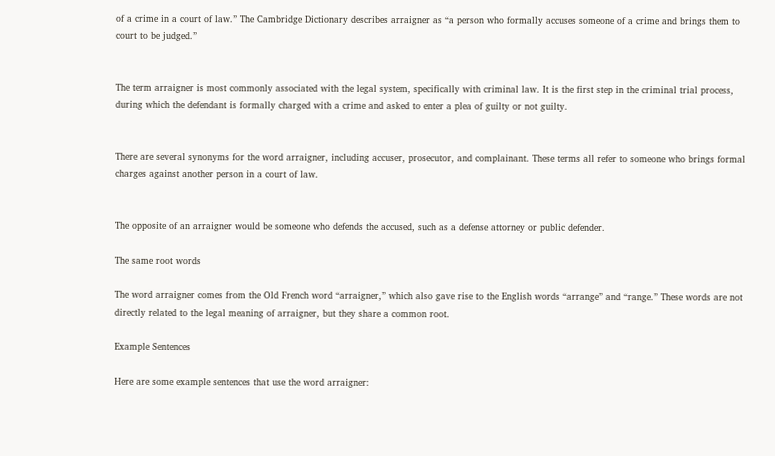of a crime in a court of law.” The Cambridge Dictionary describes arraigner as “a person who formally accuses someone of a crime and brings them to court to be judged.”


The term arraigner is most commonly associated with the legal system, specifically with criminal law. It is the first step in the criminal trial process, during which the defendant is formally charged with a crime and asked to enter a plea of guilty or not guilty.


There are several synonyms for the word arraigner, including accuser, prosecutor, and complainant. These terms all refer to someone who brings formal charges against another person in a court of law.


The opposite of an arraigner would be someone who defends the accused, such as a defense attorney or public defender.

The same root words

The word arraigner comes from the Old French word “arraigner,” which also gave rise to the English words “arrange” and “range.” These words are not directly related to the legal meaning of arraigner, but they share a common root.

Example Sentences

Here are some example sentences that use the word arraigner: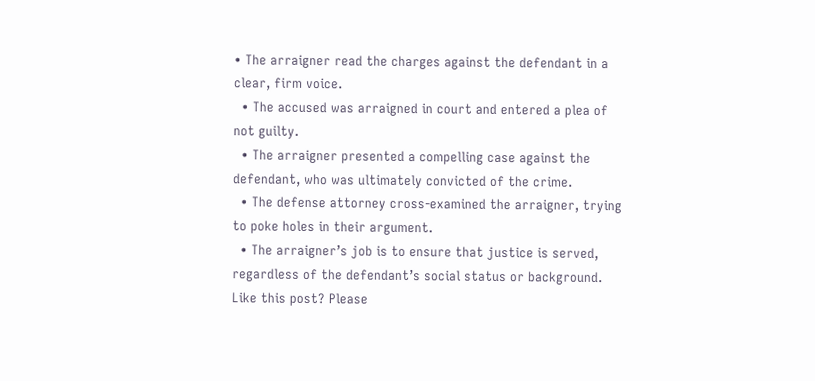• The arraigner read the charges against the defendant in a clear, firm voice.
  • The accused was arraigned in court and entered a plea of not guilty.
  • The arraigner presented a compelling case against the defendant, who was ultimately convicted of the crime.
  • The defense attorney cross-examined the arraigner, trying to poke holes in their argument.
  • The arraigner’s job is to ensure that justice is served, regardless of the defendant’s social status or background.
Like this post? Please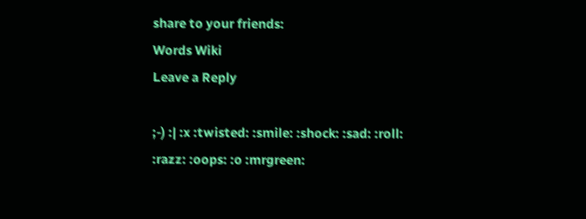share to your friends:
Words Wiki
Leave a Reply

;-) :| :x :twisted: :smile: :shock: :sad: :roll: :razz: :oops: :o :mrgreen: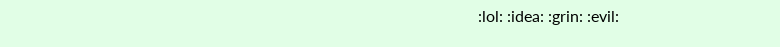:lol: :idea: :grin: :evil: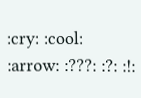:cry: :cool: :arrow: :???: :?: :!: